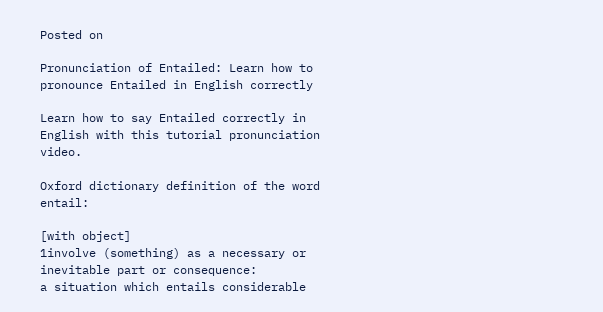Posted on

Pronunciation of Entailed: Learn how to pronounce Entailed in English correctly

Learn how to say Entailed correctly in English with this tutorial pronunciation video.

Oxford dictionary definition of the word entail:

[with object]
1involve (something) as a necessary or inevitable part or consequence:
a situation which entails considerable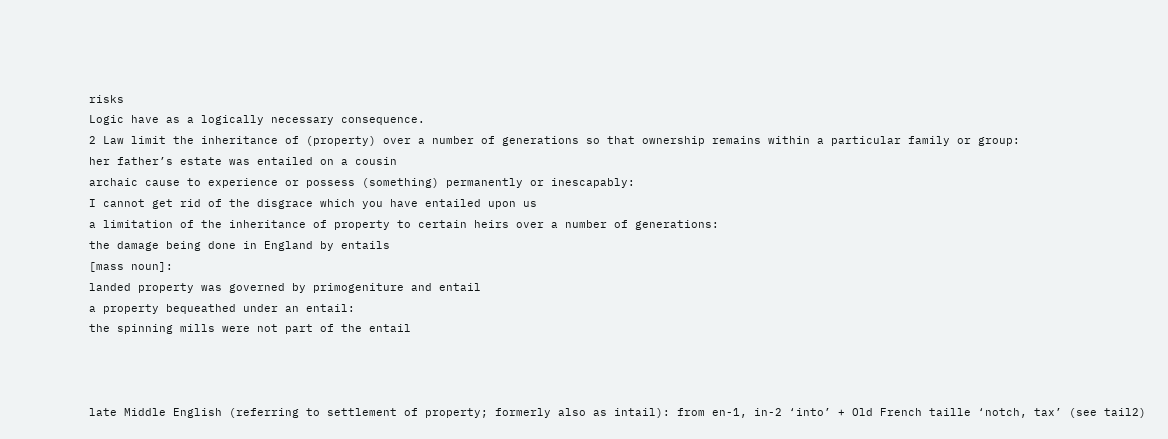risks
Logic have as a logically necessary consequence.
2 Law limit the inheritance of (property) over a number of generations so that ownership remains within a particular family or group:
her father’s estate was entailed on a cousin
archaic cause to experience or possess (something) permanently or inescapably:
I cannot get rid of the disgrace which you have entailed upon us
a limitation of the inheritance of property to certain heirs over a number of generations:
the damage being done in England by entails
[mass noun]:
landed property was governed by primogeniture and entail
a property bequeathed under an entail:
the spinning mills were not part of the entail



late Middle English (referring to settlement of property; formerly also as intail): from en-1, in-2 ‘into’ + Old French taille ‘notch, tax’ (see tail2)